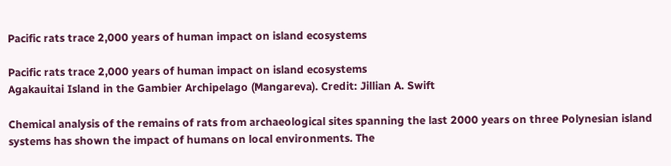Pacific rats trace 2,000 years of human impact on island ecosystems

Pacific rats trace 2,000 years of human impact on island ecosystems
Agakauitai Island in the Gambier Archipelago (Mangareva). Credit: Jillian A. Swift

Chemical analysis of the remains of rats from archaeological sites spanning the last 2000 years on three Polynesian island systems has shown the impact of humans on local environments. The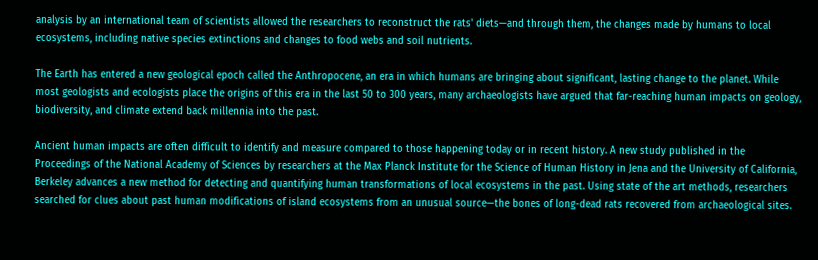analysis by an international team of scientists allowed the researchers to reconstruct the rats' diets—and through them, the changes made by humans to local ecosystems, including native species extinctions and changes to food webs and soil nutrients.

The Earth has entered a new geological epoch called the Anthropocene, an era in which humans are bringing about significant, lasting change to the planet. While most geologists and ecologists place the origins of this era in the last 50 to 300 years, many archaeologists have argued that far-reaching human impacts on geology, biodiversity, and climate extend back millennia into the past.

Ancient human impacts are often difficult to identify and measure compared to those happening today or in recent history. A new study published in the Proceedings of the National Academy of Sciences by researchers at the Max Planck Institute for the Science of Human History in Jena and the University of California, Berkeley advances a new method for detecting and quantifying human transformations of local ecosystems in the past. Using state of the art methods, researchers searched for clues about past human modifications of island ecosystems from an unusual source—the bones of long-dead rats recovered from archaeological sites.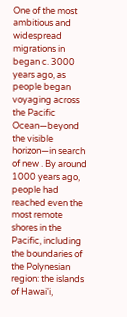One of the most ambitious and widespread migrations in began c. 3000 years ago, as people began voyaging across the Pacific Ocean—beyond the visible horizon—in search of new . By around 1000 years ago, people had reached even the most remote shores in the Pacific, including the boundaries of the Polynesian region: the islands of Hawai'i,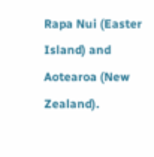Rapa Nui (Easter Island) and Aotearoa (New Zealand).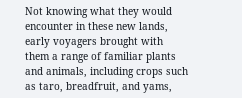Not knowing what they would encounter in these new lands, early voyagers brought with them a range of familiar plants and animals, including crops such as taro, breadfruit, and yams,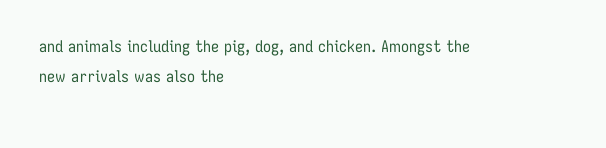and animals including the pig, dog, and chicken. Amongst the new arrivals was also the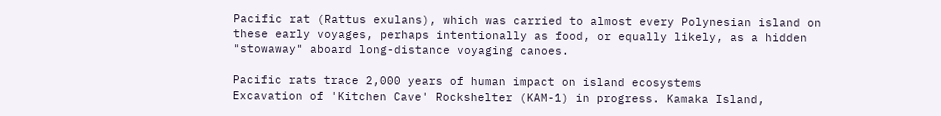Pacific rat (Rattus exulans), which was carried to almost every Polynesian island on these early voyages, perhaps intentionally as food, or equally likely, as a hidden "stowaway" aboard long-distance voyaging canoes.

Pacific rats trace 2,000 years of human impact on island ecosystems
Excavation of 'Kitchen Cave' Rockshelter (KAM-1) in progress. Kamaka Island,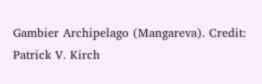Gambier Archipelago (Mangareva). Credit: Patrick V. Kirch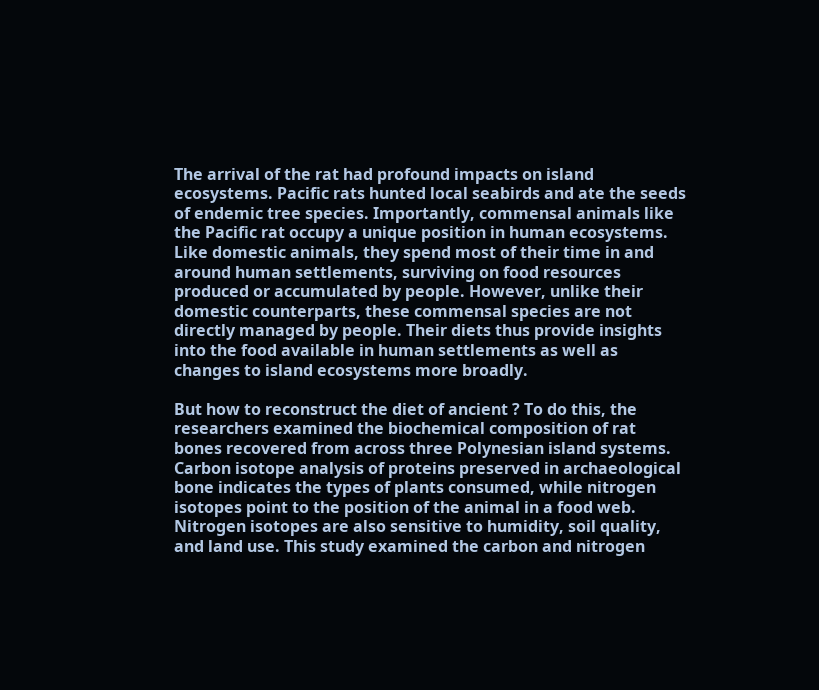The arrival of the rat had profound impacts on island ecosystems. Pacific rats hunted local seabirds and ate the seeds of endemic tree species. Importantly, commensal animals like the Pacific rat occupy a unique position in human ecosystems. Like domestic animals, they spend most of their time in and around human settlements, surviving on food resources produced or accumulated by people. However, unlike their domestic counterparts, these commensal species are not directly managed by people. Their diets thus provide insights into the food available in human settlements as well as changes to island ecosystems more broadly.

But how to reconstruct the diet of ancient ? To do this, the researchers examined the biochemical composition of rat bones recovered from across three Polynesian island systems. Carbon isotope analysis of proteins preserved in archaeological bone indicates the types of plants consumed, while nitrogen isotopes point to the position of the animal in a food web. Nitrogen isotopes are also sensitive to humidity, soil quality, and land use. This study examined the carbon and nitrogen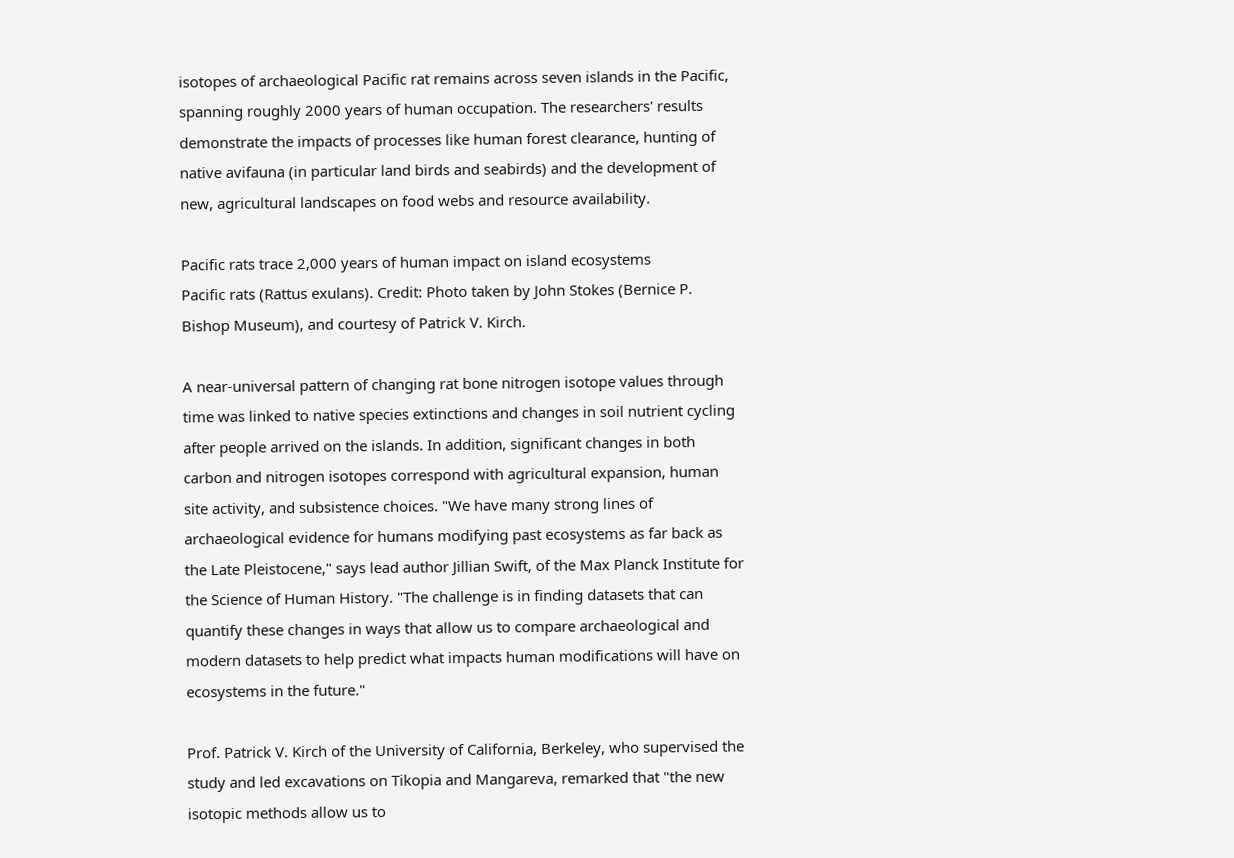isotopes of archaeological Pacific rat remains across seven islands in the Pacific, spanning roughly 2000 years of human occupation. The researchers' results demonstrate the impacts of processes like human forest clearance, hunting of native avifauna (in particular land birds and seabirds) and the development of new, agricultural landscapes on food webs and resource availability.

Pacific rats trace 2,000 years of human impact on island ecosystems
Pacific rats (Rattus exulans). Credit: Photo taken by John Stokes (Bernice P. Bishop Museum), and courtesy of Patrick V. Kirch.

A near-universal pattern of changing rat bone nitrogen isotope values through time was linked to native species extinctions and changes in soil nutrient cycling after people arrived on the islands. In addition, significant changes in both carbon and nitrogen isotopes correspond with agricultural expansion, human site activity, and subsistence choices. "We have many strong lines of archaeological evidence for humans modifying past ecosystems as far back as the Late Pleistocene," says lead author Jillian Swift, of the Max Planck Institute for the Science of Human History. "The challenge is in finding datasets that can quantify these changes in ways that allow us to compare archaeological and modern datasets to help predict what impacts human modifications will have on ecosystems in the future."

Prof. Patrick V. Kirch of the University of California, Berkeley, who supervised the study and led excavations on Tikopia and Mangareva, remarked that "the new isotopic methods allow us to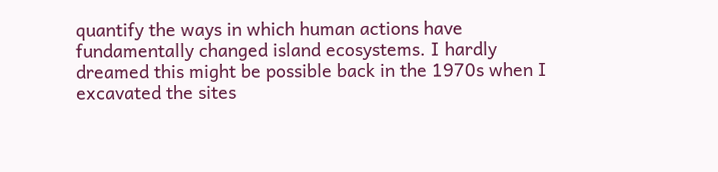quantify the ways in which human actions have fundamentally changed island ecosystems. I hardly dreamed this might be possible back in the 1970s when I excavated the sites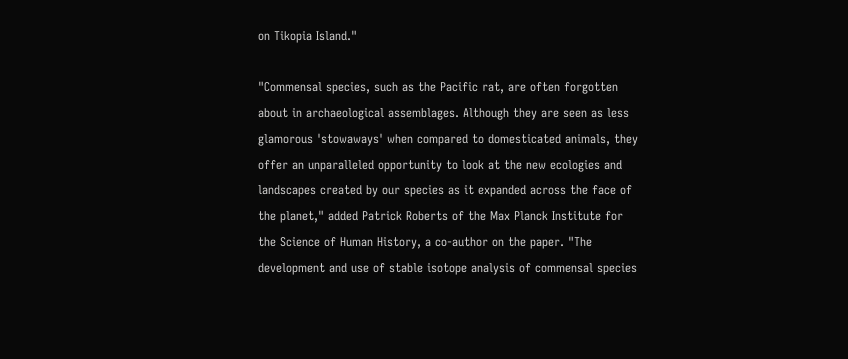on Tikopia Island."

"Commensal species, such as the Pacific rat, are often forgotten about in archaeological assemblages. Although they are seen as less glamorous 'stowaways' when compared to domesticated animals, they offer an unparalleled opportunity to look at the new ecologies and landscapes created by our species as it expanded across the face of the planet," added Patrick Roberts of the Max Planck Institute for the Science of Human History, a co-author on the paper. "The development and use of stable isotope analysis of commensal species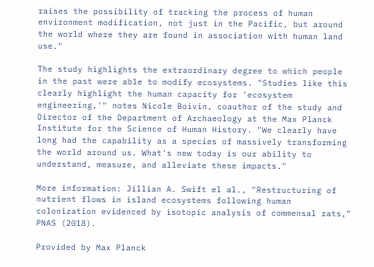raises the possibility of tracking the process of human environment modification, not just in the Pacific, but around the world where they are found in association with human land use."

The study highlights the extraordinary degree to which people in the past were able to modify ecosystems. "Studies like this clearly highlight the human capacity for 'ecosystem engineering,'" notes Nicole Boivin, coauthor of the study and Director of the Department of Archaeology at the Max Planck Institute for the Science of Human History. "We clearly have long had the capability as a species of massively transforming the world around us. What's new today is our ability to understand, measure, and alleviate these impacts."

More information: Jillian A. Swift el al., "Restructuring of nutrient flows in island ecosystems following human colonization evidenced by isotopic analysis of commensal rats," PNAS (2018).

Provided by Max Planck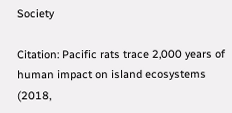Society

Citation: Pacific rats trace 2,000 years of human impact on island ecosystems (2018,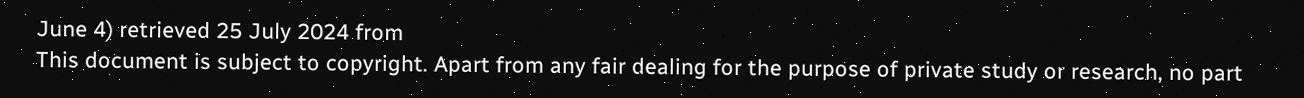June 4) retrieved 25 July 2024 from
This document is subject to copyright. Apart from any fair dealing for the purpose of private study or research, no part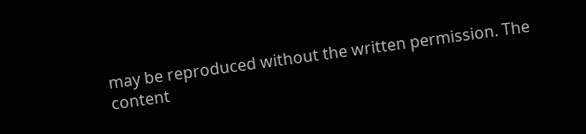may be reproduced without the written permission. The content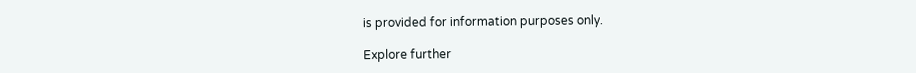is provided for information purposes only.

Explore further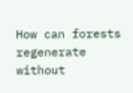How can forests regenerate without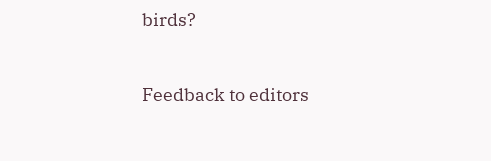birds?


Feedback to editors